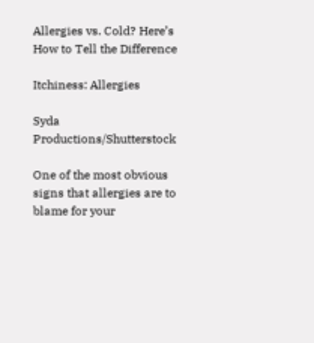Allergies vs. Cold? Here’s How to Tell the Difference

Itchiness: Allergies

Syda Productions/Shutterstock

One of the most obvious signs that allergies are to blame for your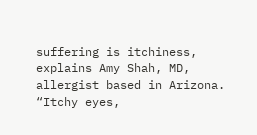suffering is itchiness, explains Amy Shah, MD, allergist based in Arizona. “Itchy eyes,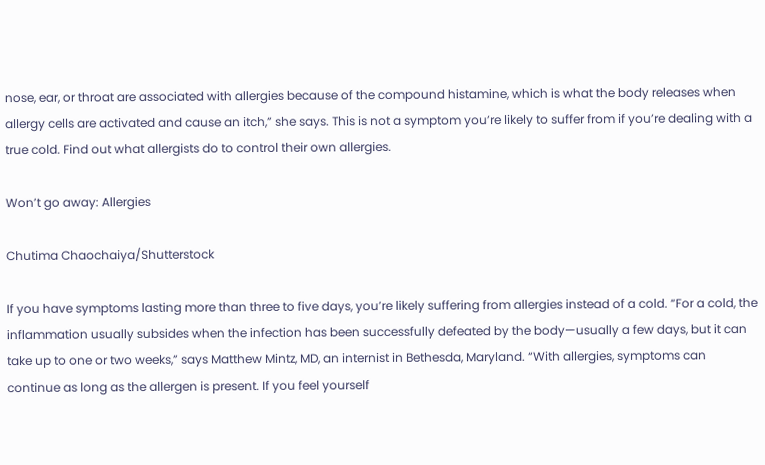nose, ear, or throat are associated with allergies because of the compound histamine, which is what the body releases when allergy cells are activated and cause an itch,” she says. This is not a symptom you’re likely to suffer from if you’re dealing with a true cold. Find out what allergists do to control their own allergies.

Won’t go away: Allergies

Chutima Chaochaiya/Shutterstock

If you have symptoms lasting more than three to five days, you’re likely suffering from allergies instead of a cold. “For a cold, the inflammation usually subsides when the infection has been successfully defeated by the body—usually a few days, but it can take up to one or two weeks,” says Matthew Mintz, MD, an internist in Bethesda, Maryland. “With allergies, symptoms can continue as long as the allergen is present. If you feel yourself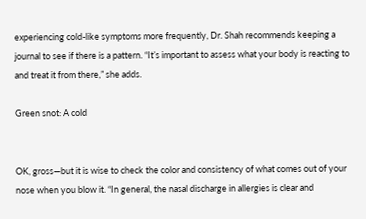experiencing cold-like symptoms more frequently, Dr. Shah recommends keeping a journal to see if there is a pattern. “It’s important to assess what your body is reacting to and treat it from there,” she adds.

Green snot: A cold


OK, gross—but it is wise to check the color and consistency of what comes out of your nose when you blow it. “In general, the nasal discharge in allergies is clear and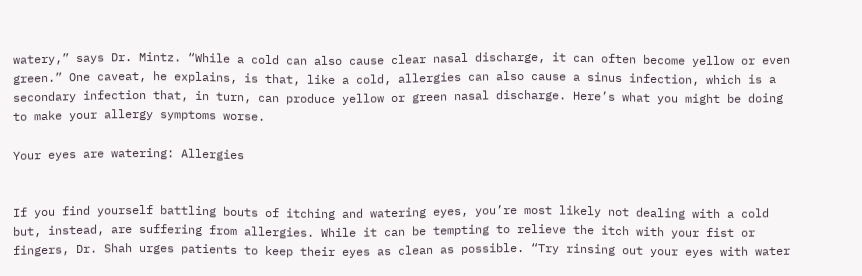watery,” says Dr. Mintz. “While a cold can also cause clear nasal discharge, it can often become yellow or even green.” One caveat, he explains, is that, like a cold, allergies can also cause a sinus infection, which is a secondary infection that, in turn, can produce yellow or green nasal discharge. Here’s what you might be doing to make your allergy symptoms worse.

Your eyes are watering: Allergies


If you find yourself battling bouts of itching and watering eyes, you’re most likely not dealing with a cold but, instead, are suffering from allergies. While it can be tempting to relieve the itch with your fist or fingers, Dr. Shah urges patients to keep their eyes as clean as possible. “Try rinsing out your eyes with water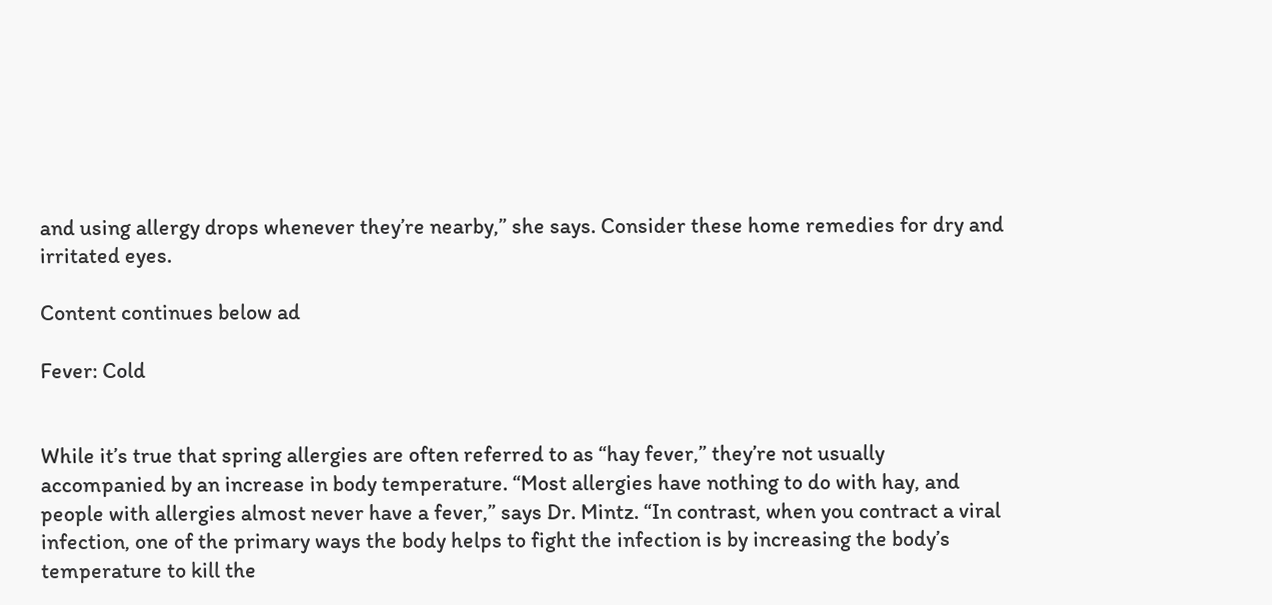and using allergy drops whenever they’re nearby,” she says. Consider these home remedies for dry and irritated eyes.

Content continues below ad

Fever: Cold


While it’s true that spring allergies are often referred to as “hay fever,” they’re not usually accompanied by an increase in body temperature. “Most allergies have nothing to do with hay, and people with allergies almost never have a fever,” says Dr. Mintz. “In contrast, when you contract a viral infection, one of the primary ways the body helps to fight the infection is by increasing the body’s temperature to kill the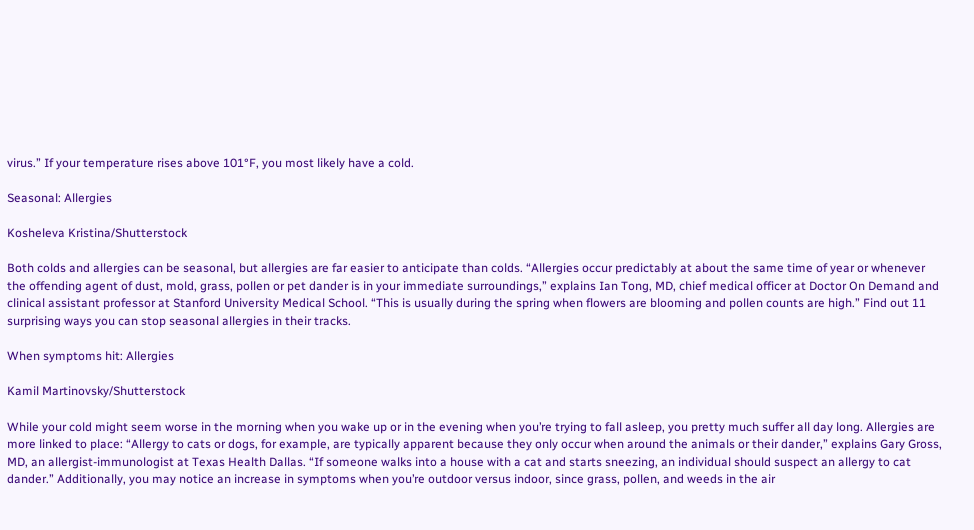virus.” If your temperature rises above 101°F, you most likely have a cold.

Seasonal: Allergies

Kosheleva Kristina/Shutterstock

Both colds and allergies can be seasonal, but allergies are far easier to anticipate than colds. “Allergies occur predictably at about the same time of year or whenever the offending agent of dust, mold, grass, pollen or pet dander is in your immediate surroundings,” explains Ian Tong, MD, chief medical officer at Doctor On Demand and clinical assistant professor at Stanford University Medical School. “This is usually during the spring when flowers are blooming and pollen counts are high.” Find out 11 surprising ways you can stop seasonal allergies in their tracks.

When symptoms hit: Allergies

Kamil Martinovsky/Shutterstock

While your cold might seem worse in the morning when you wake up or in the evening when you’re trying to fall asleep, you pretty much suffer all day long. Allergies are more linked to place: “Allergy to cats or dogs, for example, are typically apparent because they only occur when around the animals or their dander,” explains Gary Gross, MD, an allergist-immunologist at Texas Health Dallas. “If someone walks into a house with a cat and starts sneezing, an individual should suspect an allergy to cat dander.” Additionally, you may notice an increase in symptoms when you’re outdoor versus indoor, since grass, pollen, and weeds in the air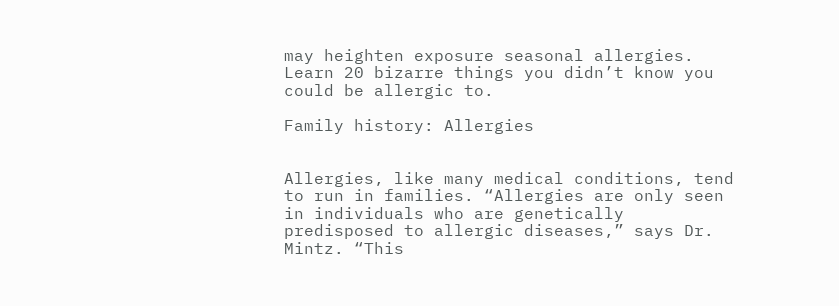may heighten exposure seasonal allergies. Learn 20 bizarre things you didn’t know you could be allergic to.

Family history: Allergies


Allergies, like many medical conditions, tend to run in families. “Allergies are only seen in individuals who are genetically predisposed to allergic diseases,” says Dr. Mintz. “This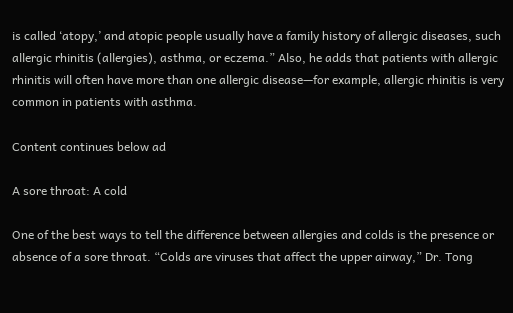is called ‘atopy,’ and atopic people usually have a family history of allergic diseases, such allergic rhinitis (allergies), asthma, or eczema.” Also, he adds that patients with allergic rhinitis will often have more than one allergic disease—for example, allergic rhinitis is very common in patients with asthma.

Content continues below ad

A sore throat: A cold

One of the best ways to tell the difference between allergies and colds is the presence or absence of a sore throat. “Colds are viruses that affect the upper airway,” Dr. Tong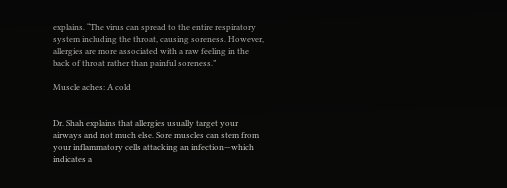explains. “The virus can spread to the entire respiratory system including the throat, causing soreness. However, allergies are more associated with a raw feeling in the back of throat rather than painful soreness.”

Muscle aches: A cold


Dr. Shah explains that allergies usually target your airways and not much else. Sore muscles can stem from your inflammatory cells attacking an infection—which indicates a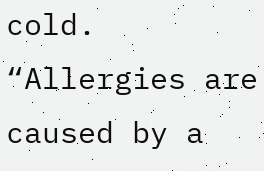cold. “Allergies are caused by a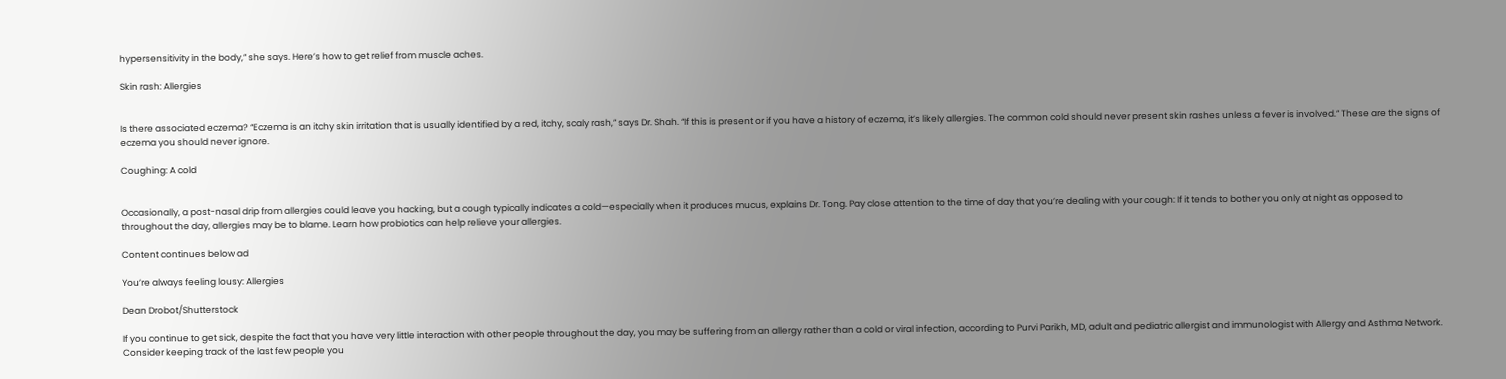hypersensitivity in the body,” she says. Here’s how to get relief from muscle aches.

Skin rash: Allergies


Is there associated eczema? “Eczema is an itchy skin irritation that is usually identified by a red, itchy, scaly rash,” says Dr. Shah. “If this is present or if you have a history of eczema, it’s likely allergies. The common cold should never present skin rashes unless a fever is involved.” These are the signs of eczema you should never ignore.

Coughing: A cold


Occasionally, a post-nasal drip from allergies could leave you hacking, but a cough typically indicates a cold—especially when it produces mucus, explains Dr. Tong. Pay close attention to the time of day that you’re dealing with your cough: If it tends to bother you only at night as opposed to throughout the day, allergies may be to blame. Learn how probiotics can help relieve your allergies.

Content continues below ad

You’re always feeling lousy: Allergies

Dean Drobot/Shutterstock

If you continue to get sick, despite the fact that you have very little interaction with other people throughout the day, you may be suffering from an allergy rather than a cold or viral infection, according to Purvi Parikh, MD, adult and pediatric allergist and immunologist with Allergy and Asthma Network. Consider keeping track of the last few people you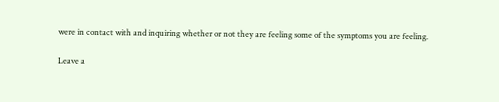were in contact with and inquiring whether or not they are feeling some of the symptoms you are feeling.

Leave a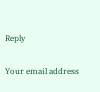Reply

Your email address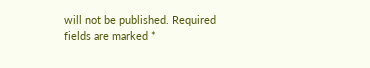will not be published. Required fields are marked *